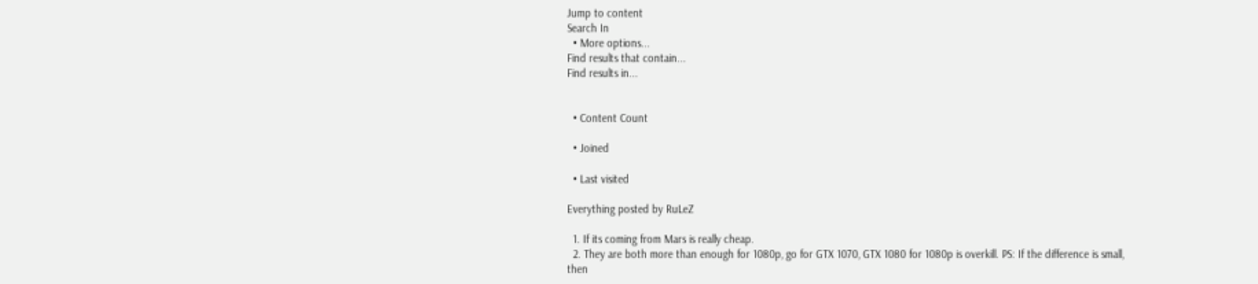Jump to content
Search In
  • More options...
Find results that contain...
Find results in...


  • Content Count

  • Joined

  • Last visited

Everything posted by RuLeZ

  1. If its coming from Mars is really cheap.
  2. They are both more than enough for 1080p, go for GTX 1070, GTX 1080 for 1080p is overkill. PS: If the difference is small, then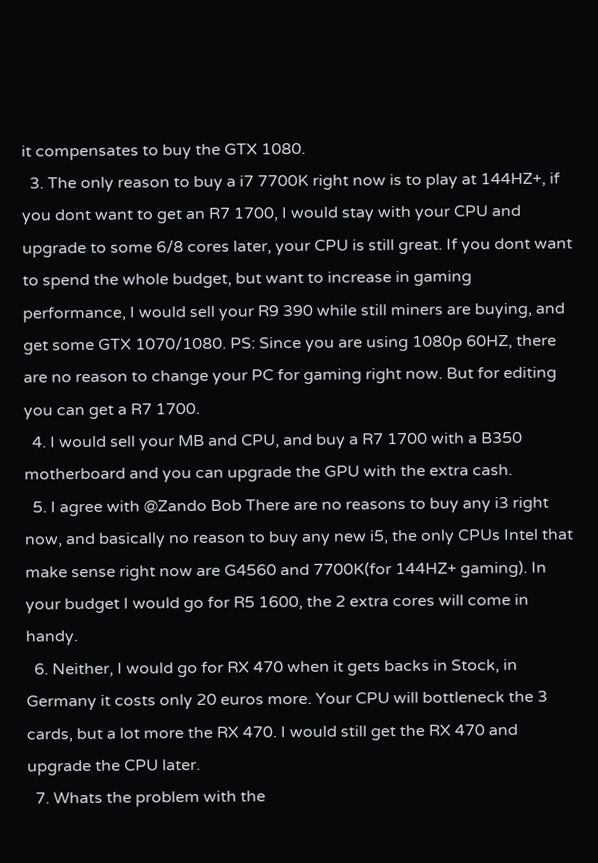it compensates to buy the GTX 1080.
  3. The only reason to buy a i7 7700K right now is to play at 144HZ+, if you dont want to get an R7 1700, I would stay with your CPU and upgrade to some 6/8 cores later, your CPU is still great. If you dont want to spend the whole budget, but want to increase in gaming performance, I would sell your R9 390 while still miners are buying, and get some GTX 1070/1080. PS: Since you are using 1080p 60HZ, there are no reason to change your PC for gaming right now. But for editing you can get a R7 1700.
  4. I would sell your MB and CPU, and buy a R7 1700 with a B350 motherboard and you can upgrade the GPU with the extra cash.
  5. I agree with @Zando Bob There are no reasons to buy any i3 right now, and basically no reason to buy any new i5, the only CPUs Intel that make sense right now are G4560 and 7700K(for 144HZ+ gaming). In your budget I would go for R5 1600, the 2 extra cores will come in handy.
  6. Neither, I would go for RX 470 when it gets backs in Stock, in Germany it costs only 20 euros more. Your CPU will bottleneck the 3 cards, but a lot more the RX 470. I would still get the RX 470 and upgrade the CPU later.
  7. Whats the problem with the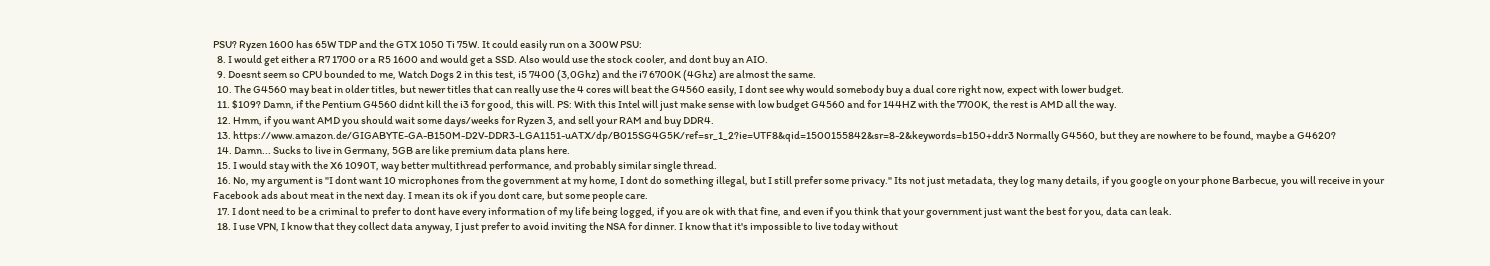PSU? Ryzen 1600 has 65W TDP and the GTX 1050 Ti 75W. It could easily run on a 300W PSU:
  8. I would get either a R7 1700 or a R5 1600 and would get a SSD. Also would use the stock cooler, and dont buy an AIO.
  9. Doesnt seem so CPU bounded to me, Watch Dogs 2 in this test, i5 7400 (3,0Ghz) and the i7 6700K (4Ghz) are almost the same.
  10. The G4560 may beat in older titles, but newer titles that can really use the 4 cores will beat the G4560 easily, I dont see why would somebody buy a dual core right now, expect with lower budget.
  11. $109? Damn, if the Pentium G4560 didnt kill the i3 for good, this will. PS: With this Intel will just make sense with low budget G4560 and for 144HZ with the 7700K, the rest is AMD all the way.
  12. Hmm, if you want AMD you should wait some days/weeks for Ryzen 3, and sell your RAM and buy DDR4.
  13. https://www.amazon.de/GIGABYTE-GA-B150M-D2V-DDR3-LGA1151-uATX/dp/B015SG4G5K/ref=sr_1_2?ie=UTF8&qid=1500155842&sr=8-2&keywords=b150+ddr3 Normally G4560, but they are nowhere to be found, maybe a G4620?
  14. Damn... Sucks to live in Germany, 5GB are like premium data plans here.
  15. I would stay with the X6 1090T, way better multithread performance, and probably similar single thread.
  16. No, my argument is "I dont want 10 microphones from the government at my home, I dont do something illegal, but I still prefer some privacy." Its not just metadata, they log many details, if you google on your phone Barbecue, you will receive in your Facebook ads about meat in the next day. I mean its ok if you dont care, but some people care.
  17. I dont need to be a criminal to prefer to dont have every information of my life being logged, if you are ok with that fine, and even if you think that your government just want the best for you, data can leak.
  18. I use VPN, I know that they collect data anyway, I just prefer to avoid inviting the NSA for dinner. I know that it's impossible to live today without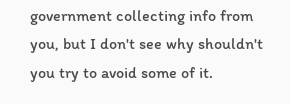government collecting info from you, but I don't see why shouldn't you try to avoid some of it.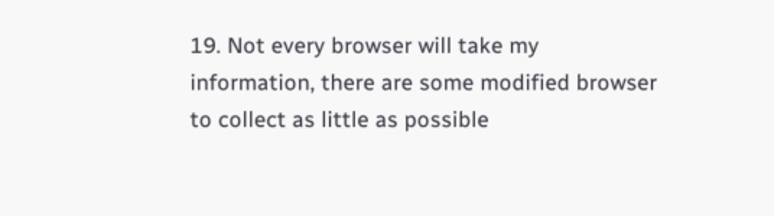19. Not every browser will take my information, there are some modified browser to collect as little as possible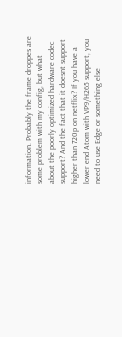information. Probably the frame droppes are some problem with my config, but what about the poorly optimized hardware codec support? And the fact that it doesnt support higher than 720p on netflix? If you have a lower end Atom with VP9/H265 support, you need to use Edge or something else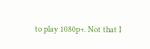to play 1080p+. Not that I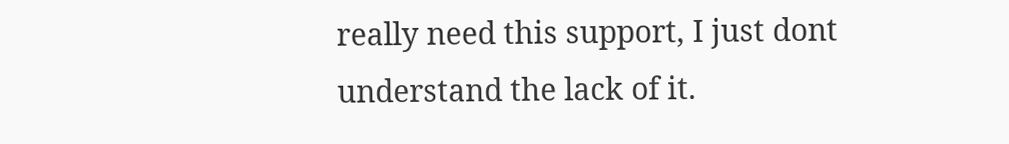really need this support, I just dont understand the lack of it.